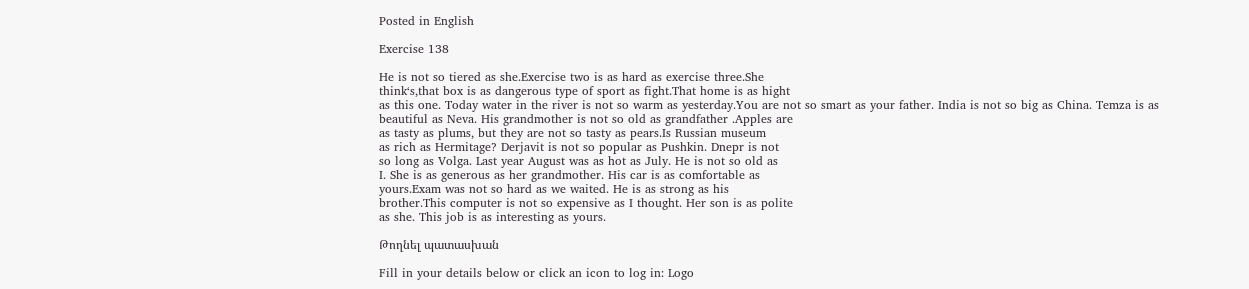Posted in English

Exercise 138

He is not so tiered as she.Exercise two is as hard as exercise three.She
think‘s,that box is as dangerous type of sport as fight.That home is as hight
as this one. Today water in the river is not so warm as yesterday.You are not so smart as your father. India is not so big as China. Temza is as
beautiful as Neva. His grandmother is not so old as grandfather .Apples are
as tasty as plums, but they are not so tasty as pears.Is Russian museum
as rich as Hermitage? Derjavit is not so popular as Pushkin. Dnepr is not
so long as Volga. Last year August was as hot as July. He is not so old as
I. She is as generous as her grandmother. His car is as comfortable as
yours.Exam was not so hard as we waited. He is as strong as his
brother.This computer is not so expensive as I thought. Her son is as polite
as she. This job is as interesting as yours.

Թողնել պատասխան

Fill in your details below or click an icon to log in: Logo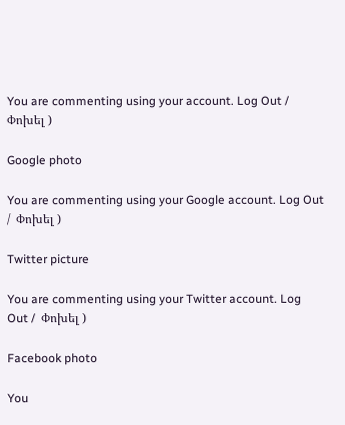You are commenting using your account. Log Out /  Փոխել )

Google photo

You are commenting using your Google account. Log Out /  Փոխել )

Twitter picture

You are commenting using your Twitter account. Log Out /  Փոխել )

Facebook photo

You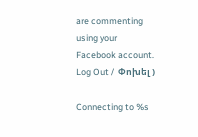are commenting using your Facebook account. Log Out /  Փոխել )

Connecting to %s